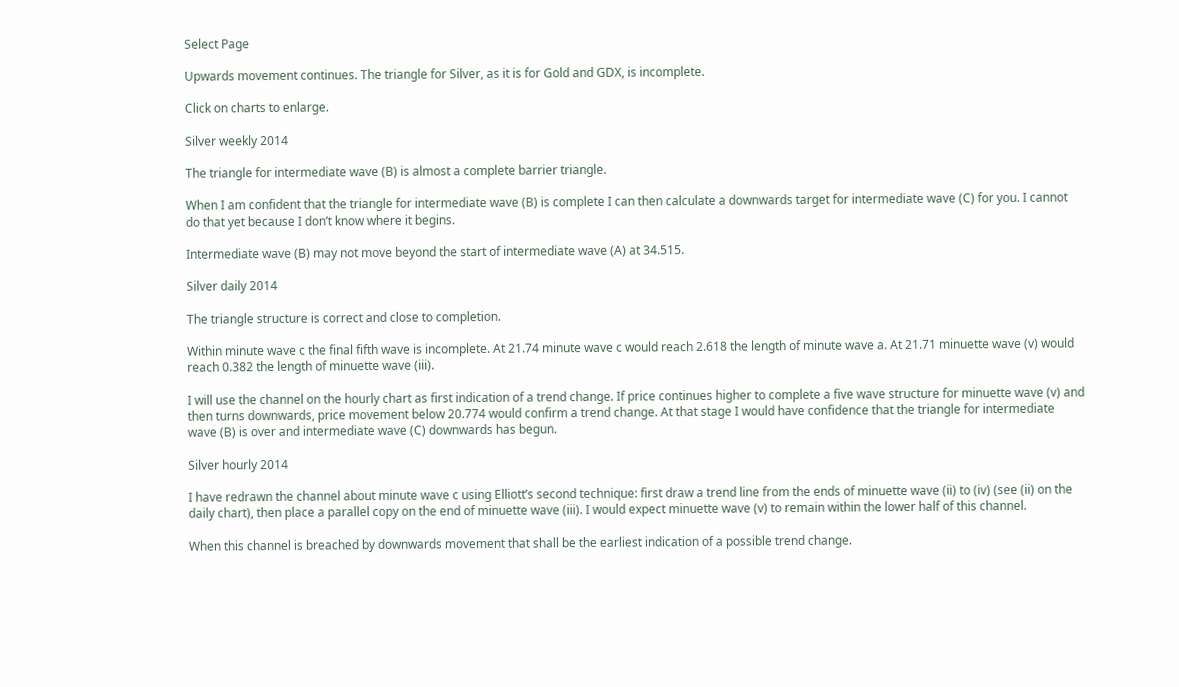Select Page

Upwards movement continues. The triangle for Silver, as it is for Gold and GDX, is incomplete.

Click on charts to enlarge.

Silver weekly 2014

The triangle for intermediate wave (B) is almost a complete barrier triangle.

When I am confident that the triangle for intermediate wave (B) is complete I can then calculate a downwards target for intermediate wave (C) for you. I cannot do that yet because I don’t know where it begins.

Intermediate wave (B) may not move beyond the start of intermediate wave (A) at 34.515.

Silver daily 2014

The triangle structure is correct and close to completion.

Within minute wave c the final fifth wave is incomplete. At 21.74 minute wave c would reach 2.618 the length of minute wave a. At 21.71 minuette wave (v) would reach 0.382 the length of minuette wave (iii).

I will use the channel on the hourly chart as first indication of a trend change. If price continues higher to complete a five wave structure for minuette wave (v) and then turns downwards, price movement below 20.774 would confirm a trend change. At that stage I would have confidence that the triangle for intermediate wave (B) is over and intermediate wave (C) downwards has begun.

Silver hourly 2014

I have redrawn the channel about minute wave c using Elliott’s second technique: first draw a trend line from the ends of minuette wave (ii) to (iv) (see (ii) on the daily chart), then place a parallel copy on the end of minuette wave (iii). I would expect minuette wave (v) to remain within the lower half of this channel.

When this channel is breached by downwards movement that shall be the earliest indication of a possible trend change.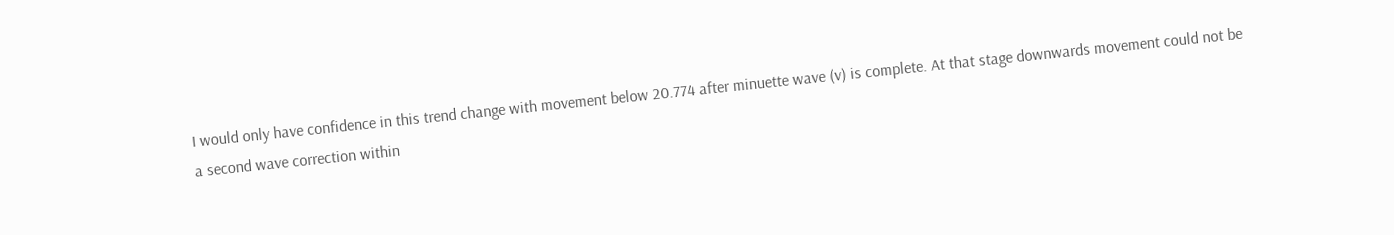I would only have confidence in this trend change with movement below 20.774 after minuette wave (v) is complete. At that stage downwards movement could not be a second wave correction within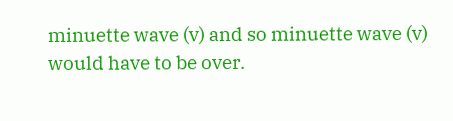minuette wave (v) and so minuette wave (v) would have to be over.